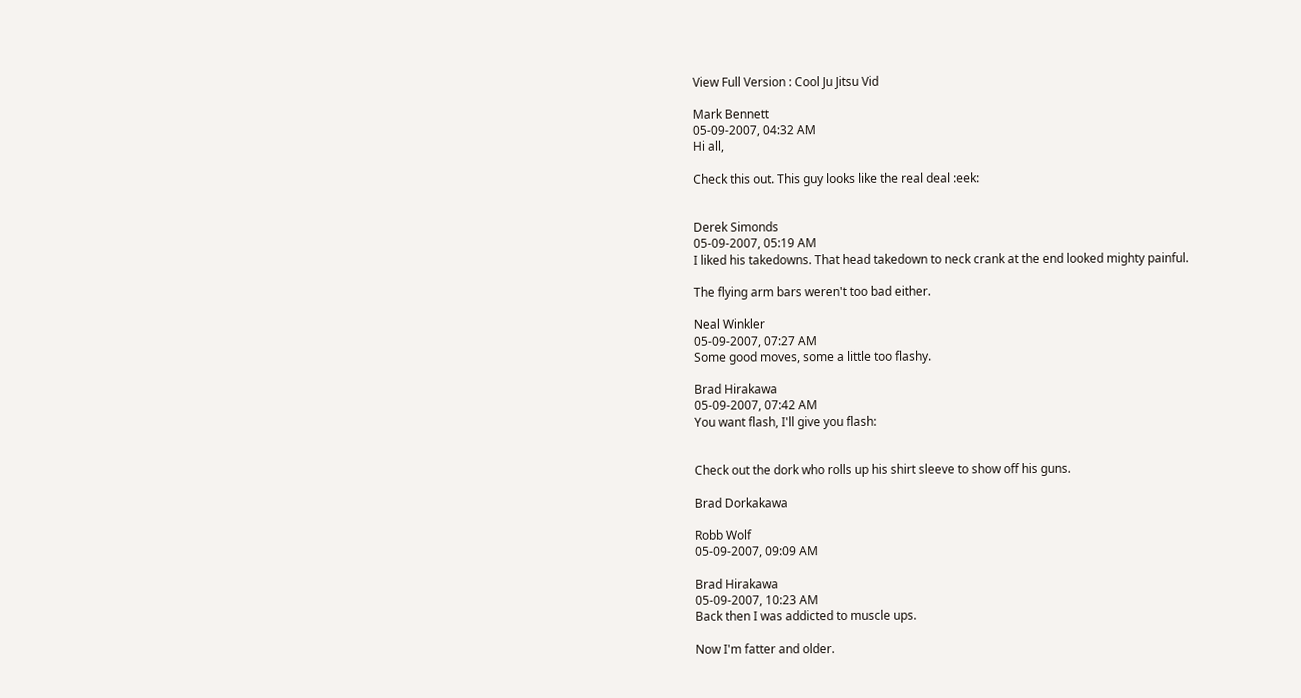View Full Version : Cool Ju Jitsu Vid

Mark Bennett
05-09-2007, 04:32 AM
Hi all,

Check this out. This guy looks like the real deal :eek:


Derek Simonds
05-09-2007, 05:19 AM
I liked his takedowns. That head takedown to neck crank at the end looked mighty painful.

The flying arm bars weren't too bad either.

Neal Winkler
05-09-2007, 07:27 AM
Some good moves, some a little too flashy.

Brad Hirakawa
05-09-2007, 07:42 AM
You want flash, I'll give you flash:


Check out the dork who rolls up his shirt sleeve to show off his guns.

Brad Dorkakawa

Robb Wolf
05-09-2007, 09:09 AM

Brad Hirakawa
05-09-2007, 10:23 AM
Back then I was addicted to muscle ups.

Now I'm fatter and older.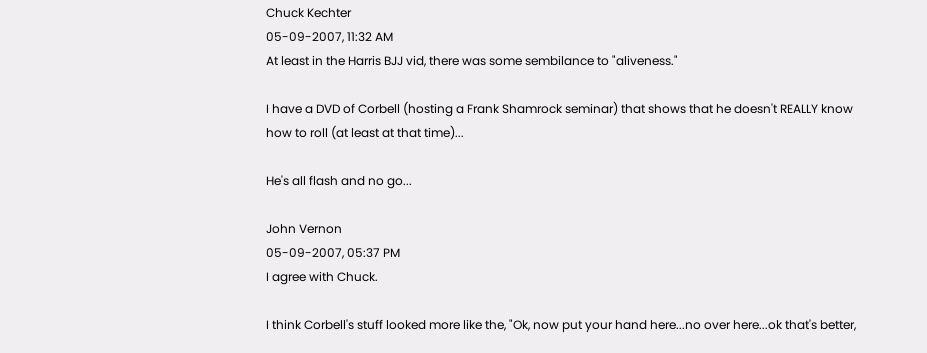Chuck Kechter
05-09-2007, 11:32 AM
At least in the Harris BJJ vid, there was some sembilance to "aliveness."

I have a DVD of Corbell (hosting a Frank Shamrock seminar) that shows that he doesn't REALLY know how to roll (at least at that time)...

He's all flash and no go...

John Vernon
05-09-2007, 05:37 PM
I agree with Chuck.

I think Corbell's stuff looked more like the, "Ok, now put your hand here...no over here...ok that's better,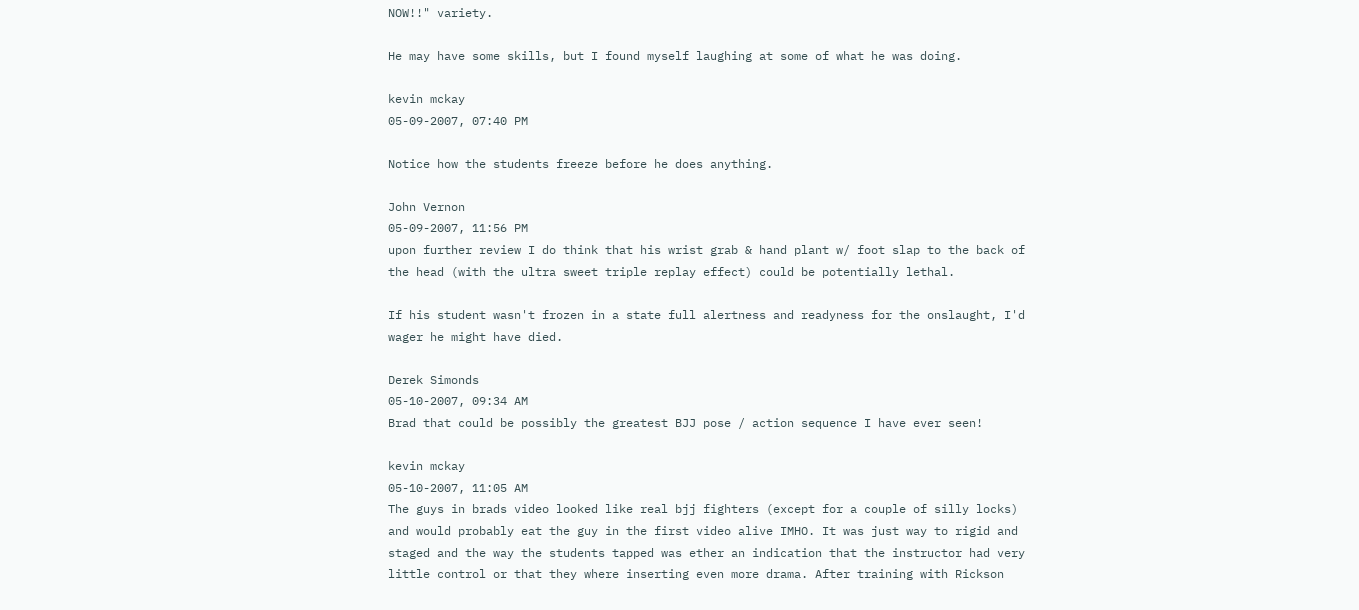NOW!!" variety.

He may have some skills, but I found myself laughing at some of what he was doing.

kevin mckay
05-09-2007, 07:40 PM

Notice how the students freeze before he does anything.

John Vernon
05-09-2007, 11:56 PM
upon further review I do think that his wrist grab & hand plant w/ foot slap to the back of the head (with the ultra sweet triple replay effect) could be potentially lethal.

If his student wasn't frozen in a state full alertness and readyness for the onslaught, I'd wager he might have died.

Derek Simonds
05-10-2007, 09:34 AM
Brad that could be possibly the greatest BJJ pose / action sequence I have ever seen!

kevin mckay
05-10-2007, 11:05 AM
The guys in brads video looked like real bjj fighters (except for a couple of silly locks) and would probably eat the guy in the first video alive IMHO. It was just way to rigid and staged and the way the students tapped was ether an indication that the instructor had very little control or that they where inserting even more drama. After training with Rickson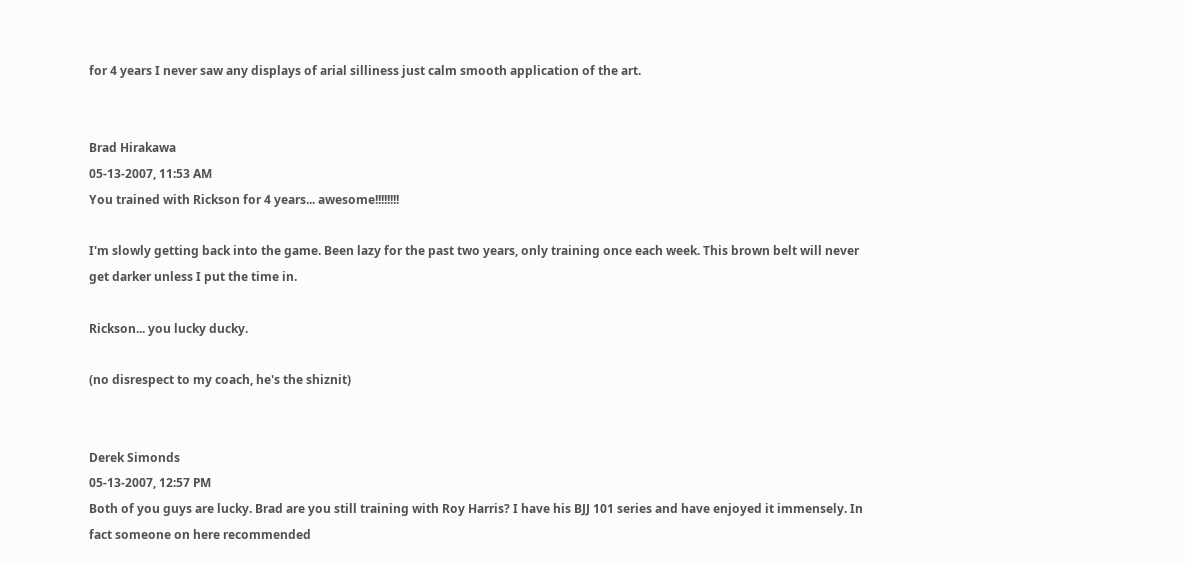for 4 years I never saw any displays of arial silliness just calm smooth application of the art.


Brad Hirakawa
05-13-2007, 11:53 AM
You trained with Rickson for 4 years... awesome!!!!!!!!

I'm slowly getting back into the game. Been lazy for the past two years, only training once each week. This brown belt will never get darker unless I put the time in.

Rickson... you lucky ducky.

(no disrespect to my coach, he's the shiznit)


Derek Simonds
05-13-2007, 12:57 PM
Both of you guys are lucky. Brad are you still training with Roy Harris? I have his BJJ 101 series and have enjoyed it immensely. In fact someone on here recommended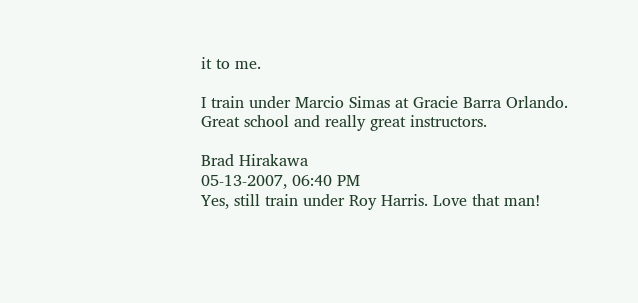it to me.

I train under Marcio Simas at Gracie Barra Orlando. Great school and really great instructors.

Brad Hirakawa
05-13-2007, 06:40 PM
Yes, still train under Roy Harris. Love that man!